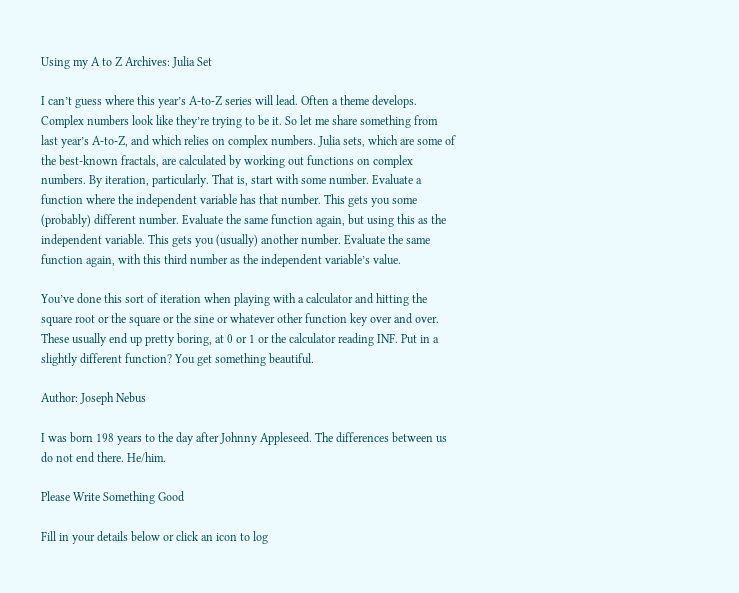Using my A to Z Archives: Julia Set

I can’t guess where this year’s A-to-Z series will lead. Often a theme develops. Complex numbers look like they’re trying to be it. So let me share something from last year’s A-to-Z, and which relies on complex numbers. Julia sets, which are some of the best-known fractals, are calculated by working out functions on complex numbers. By iteration, particularly. That is, start with some number. Evaluate a function where the independent variable has that number. This gets you some (probably) different number. Evaluate the same function again, but using this as the independent variable. This gets you (usually) another number. Evaluate the same function again, with this third number as the independent variable’s value.

You’ve done this sort of iteration when playing with a calculator and hitting the square root or the square or the sine or whatever other function key over and over. These usually end up pretty boring, at 0 or 1 or the calculator reading INF. Put in a slightly different function? You get something beautiful.

Author: Joseph Nebus

I was born 198 years to the day after Johnny Appleseed. The differences between us do not end there. He/him.

Please Write Something Good

Fill in your details below or click an icon to log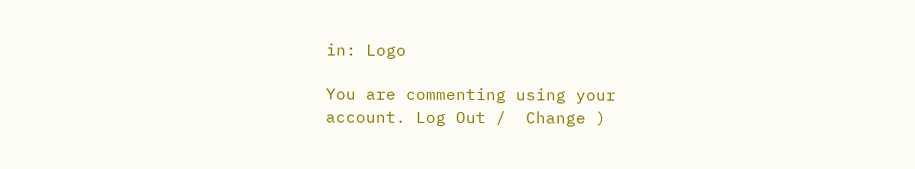in: Logo

You are commenting using your account. Log Out /  Change )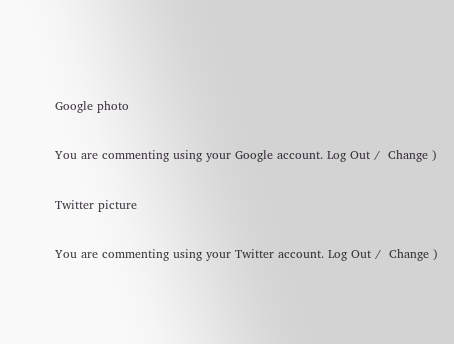Google photo

You are commenting using your Google account. Log Out /  Change )

Twitter picture

You are commenting using your Twitter account. Log Out /  Change )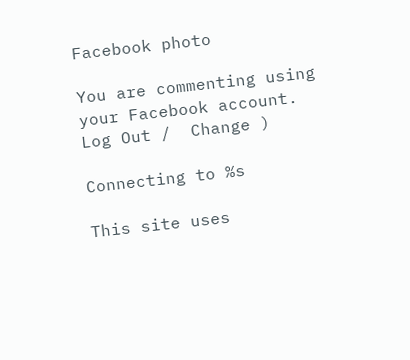Facebook photo

You are commenting using your Facebook account. Log Out /  Change )

Connecting to %s

This site uses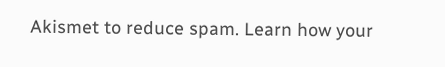Akismet to reduce spam. Learn how your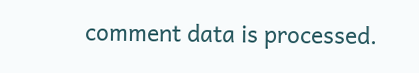comment data is processed.